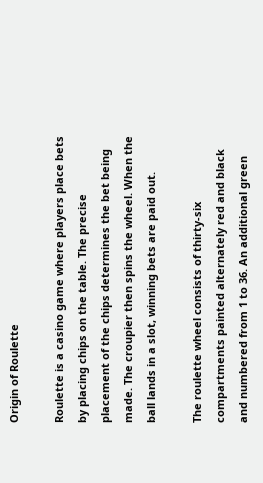Origin of Roulette

Roulette is a casino game where players place bets by placing chips on the table. The precise placement of the chips determines the bet being made. The croupier then spins the wheel. When the ball lands in a slot, winning bets are paid out.

The roulette wheel consists of thirty-six compartments painted alternately red and black and numbered from 1 to 36. An additional green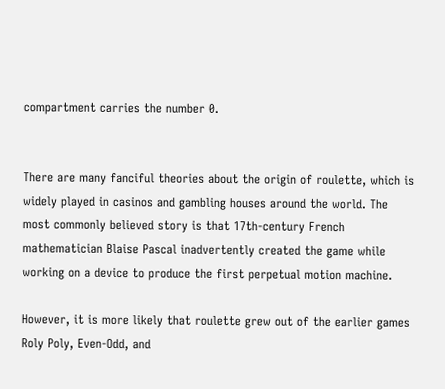compartment carries the number 0.


There are many fanciful theories about the origin of roulette, which is widely played in casinos and gambling houses around the world. The most commonly believed story is that 17th-century French mathematician Blaise Pascal inadvertently created the game while working on a device to produce the first perpetual motion machine.

However, it is more likely that roulette grew out of the earlier games Roly Poly, Even-Odd, and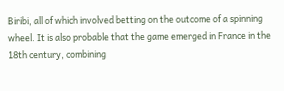Biribi, all of which involved betting on the outcome of a spinning wheel. It is also probable that the game emerged in France in the 18th century, combining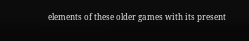elements of these older games with its present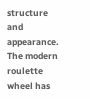structure and appearance. The modern roulette wheel has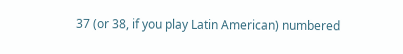37 (or 38, if you play Latin American) numbered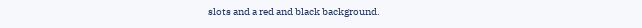slots and a red and black background.